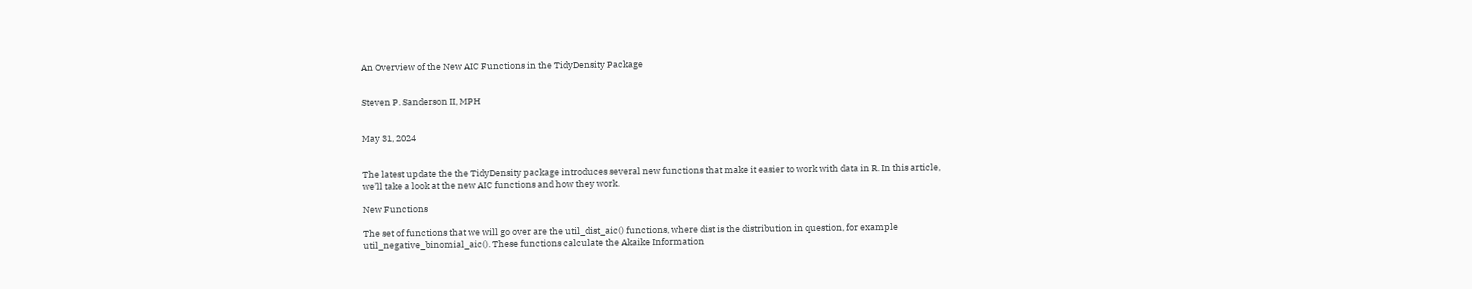An Overview of the New AIC Functions in the TidyDensity Package


Steven P. Sanderson II, MPH


May 31, 2024


The latest update the the TidyDensity package introduces several new functions that make it easier to work with data in R. In this article, we’ll take a look at the new AIC functions and how they work.

New Functions

The set of functions that we will go over are the util_dist_aic() functions, where dist is the distribution in question, for example util_negative_binomial_aic(). These functions calculate the Akaike Information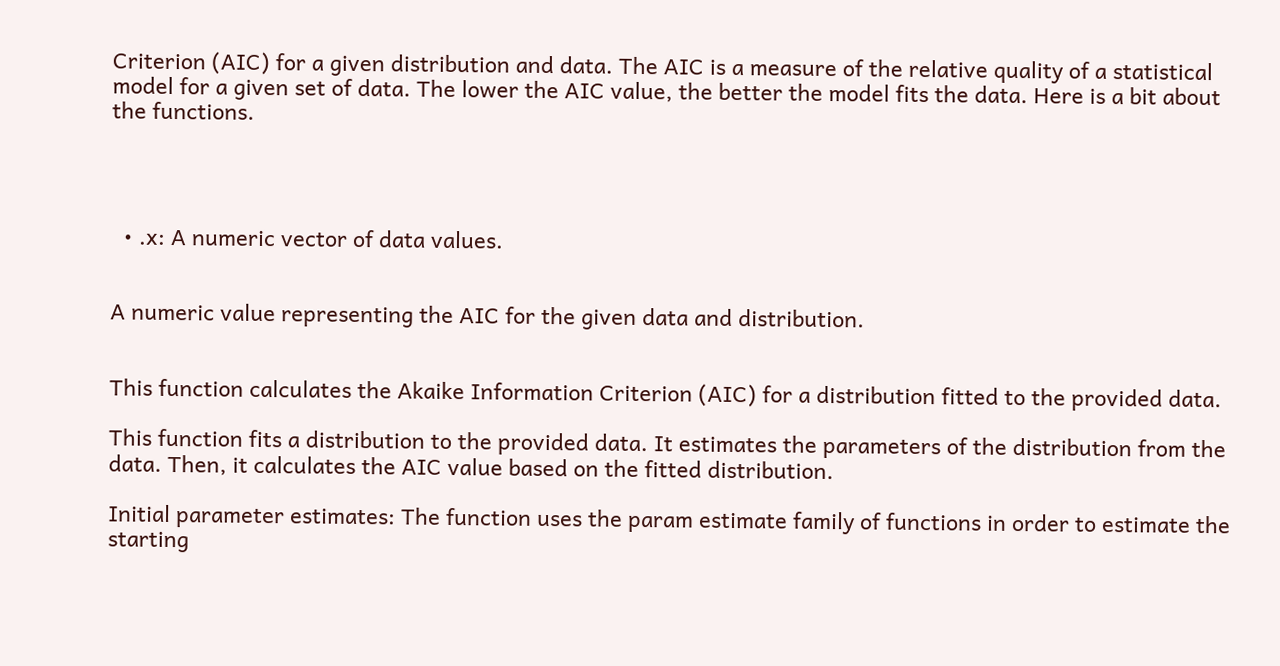Criterion (AIC) for a given distribution and data. The AIC is a measure of the relative quality of a statistical model for a given set of data. The lower the AIC value, the better the model fits the data. Here is a bit about the functions.




  • .x: A numeric vector of data values.


A numeric value representing the AIC for the given data and distribution.


This function calculates the Akaike Information Criterion (AIC) for a distribution fitted to the provided data.

This function fits a distribution to the provided data. It estimates the parameters of the distribution from the data. Then, it calculates the AIC value based on the fitted distribution.

Initial parameter estimates: The function uses the param estimate family of functions in order to estimate the starting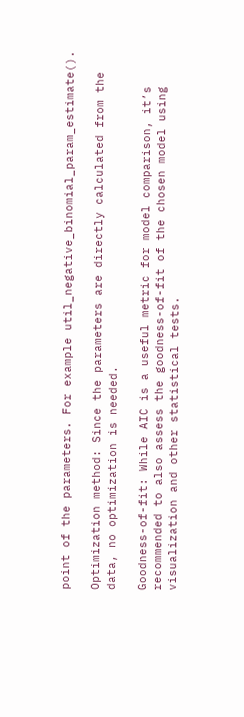point of the parameters. For example util_negative_binomial_param_estimate().

Optimization method: Since the parameters are directly calculated from the data, no optimization is needed.

Goodness-of-fit: While AIC is a useful metric for model comparison, it’s recommended to also assess the goodness-of-fit of the chosen model using visualization and other statistical tests.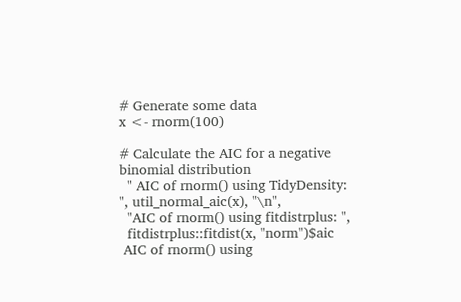# Generate some data
x <- rnorm(100)

# Calculate the AIC for a negative binomial distribution
  " AIC of rnorm() using TidyDensity: ", util_normal_aic(x), "\n",
  "AIC of rnorm() using fitdistrplus: ",
  fitdistrplus::fitdist(x, "norm")$aic
 AIC of rnorm() using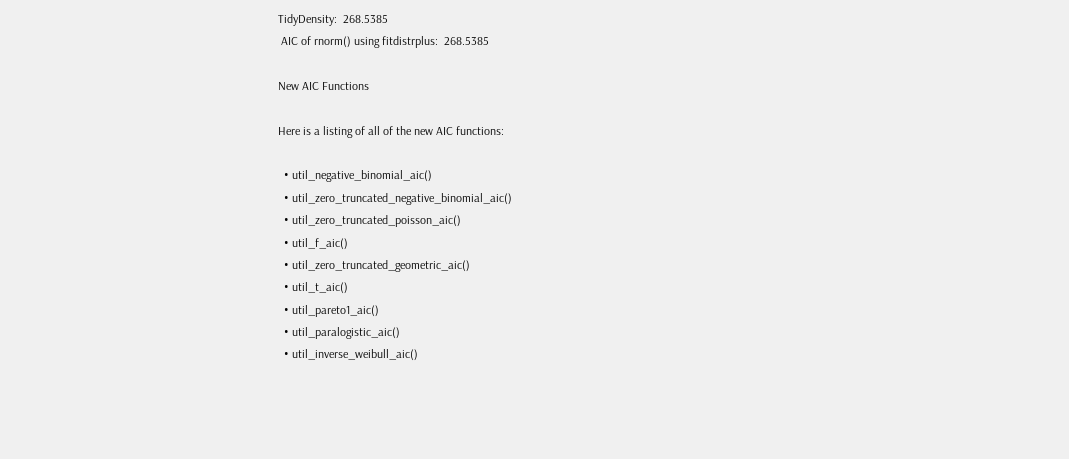TidyDensity:  268.5385
 AIC of rnorm() using fitdistrplus:  268.5385

New AIC Functions

Here is a listing of all of the new AIC functions:

  • util_negative_binomial_aic()
  • util_zero_truncated_negative_binomial_aic()
  • util_zero_truncated_poisson_aic()
  • util_f_aic()
  • util_zero_truncated_geometric_aic()
  • util_t_aic()
  • util_pareto1_aic()
  • util_paralogistic_aic()
  • util_inverse_weibull_aic()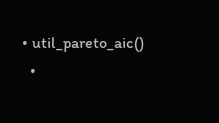• util_pareto_aic()
  •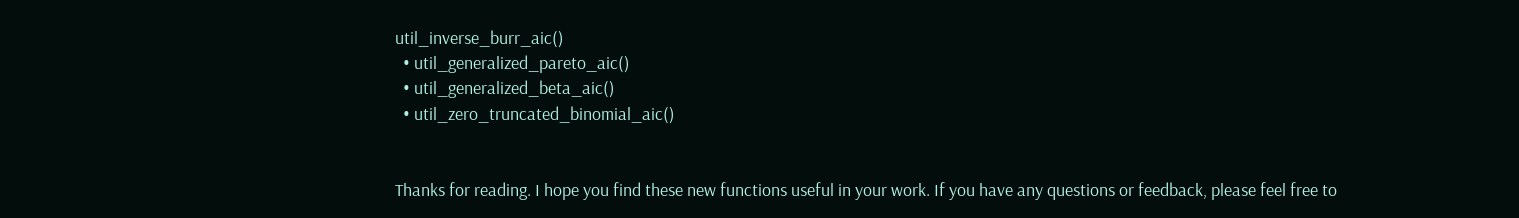util_inverse_burr_aic()
  • util_generalized_pareto_aic()
  • util_generalized_beta_aic()
  • util_zero_truncated_binomial_aic()


Thanks for reading. I hope you find these new functions useful in your work. If you have any questions or feedback, please feel free to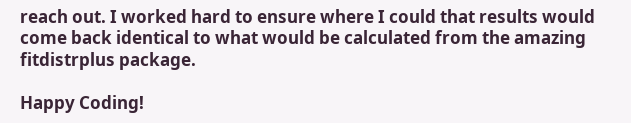reach out. I worked hard to ensure where I could that results would come back identical to what would be calculated from the amazing fitdistrplus package.

Happy Coding!